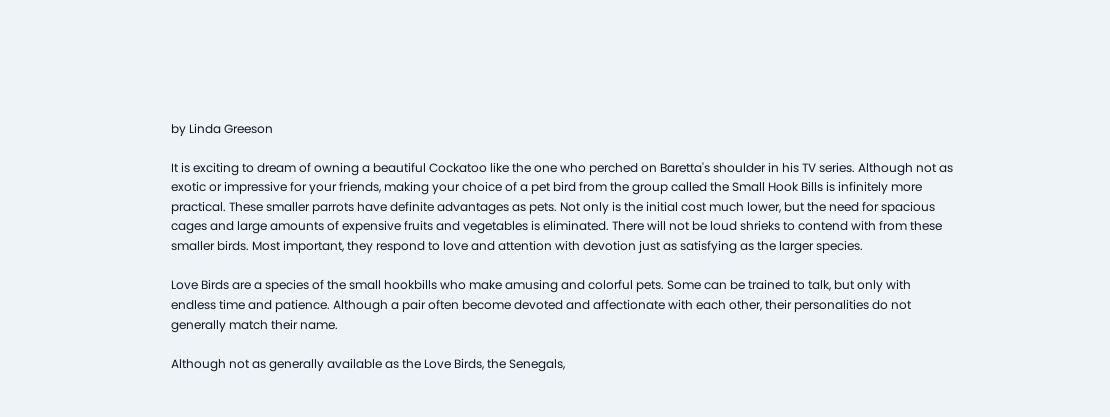by Linda Greeson

It is exciting to dream of owning a beautiful Cockatoo like the one who perched on Baretta's shoulder in his TV series. Although not as exotic or impressive for your friends, making your choice of a pet bird from the group called the Small Hook Bills is infinitely more practical. These smaller parrots have definite advantages as pets. Not only is the initial cost much lower, but the need for spacious cages and large amounts of expensive fruits and vegetables is eliminated. There will not be loud shrieks to contend with from these smaller birds. Most important, they respond to love and attention with devotion just as satisfying as the larger species.

Love Birds are a species of the small hookbills who make amusing and colorful pets. Some can be trained to talk, but only with endless time and patience. Although a pair often become devoted and affectionate with each other, their personalities do not generally match their name.

Although not as generally available as the Love Birds, the Senegals,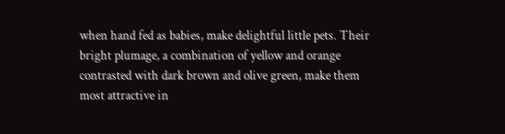when hand fed as babies, make delightful little pets. Their bright plumage, a combination of yellow and orange contrasted with dark brown and olive green, make them most attractive in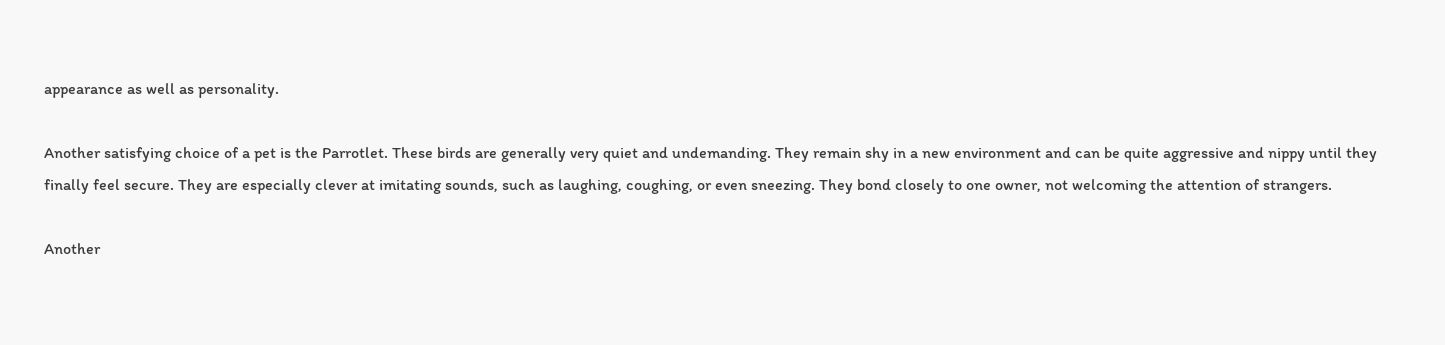appearance as well as personality.

Another satisfying choice of a pet is the Parrotlet. These birds are generally very quiet and undemanding. They remain shy in a new environment and can be quite aggressive and nippy until they finally feel secure. They are especially clever at imitating sounds, such as laughing, coughing, or even sneezing. They bond closely to one owner, not welcoming the attention of strangers.

Another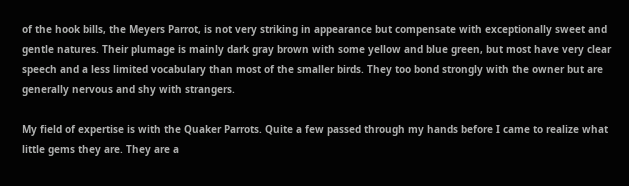of the hook bills, the Meyers Parrot, is not very striking in appearance but compensate with exceptionally sweet and gentle natures. Their plumage is mainly dark gray brown with some yellow and blue green, but most have very clear speech and a less limited vocabulary than most of the smaller birds. They too bond strongly with the owner but are generally nervous and shy with strangers.

My field of expertise is with the Quaker Parrots. Quite a few passed through my hands before I came to realize what little gems they are. They are a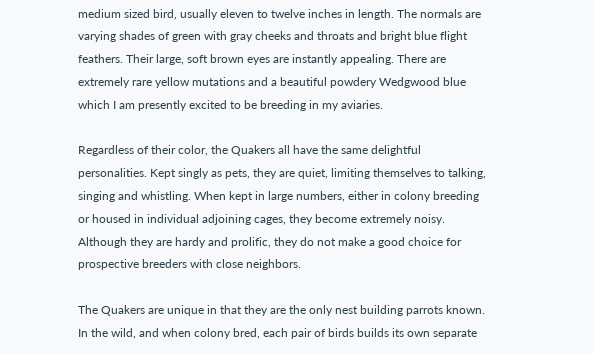medium sized bird, usually eleven to twelve inches in length. The normals are varying shades of green with gray cheeks and throats and bright blue flight feathers. Their large, soft brown eyes are instantly appealing. There are extremely rare yellow mutations and a beautiful powdery Wedgwood blue which I am presently excited to be breeding in my aviaries.

Regardless of their color, the Quakers all have the same delightful personalities. Kept singly as pets, they are quiet, limiting themselves to talking, singing and whistling. When kept in large numbers, either in colony breeding or housed in individual adjoining cages, they become extremely noisy. Although they are hardy and prolific, they do not make a good choice for prospective breeders with close neighbors.

The Quakers are unique in that they are the only nest building parrots known. In the wild, and when colony bred, each pair of birds builds its own separate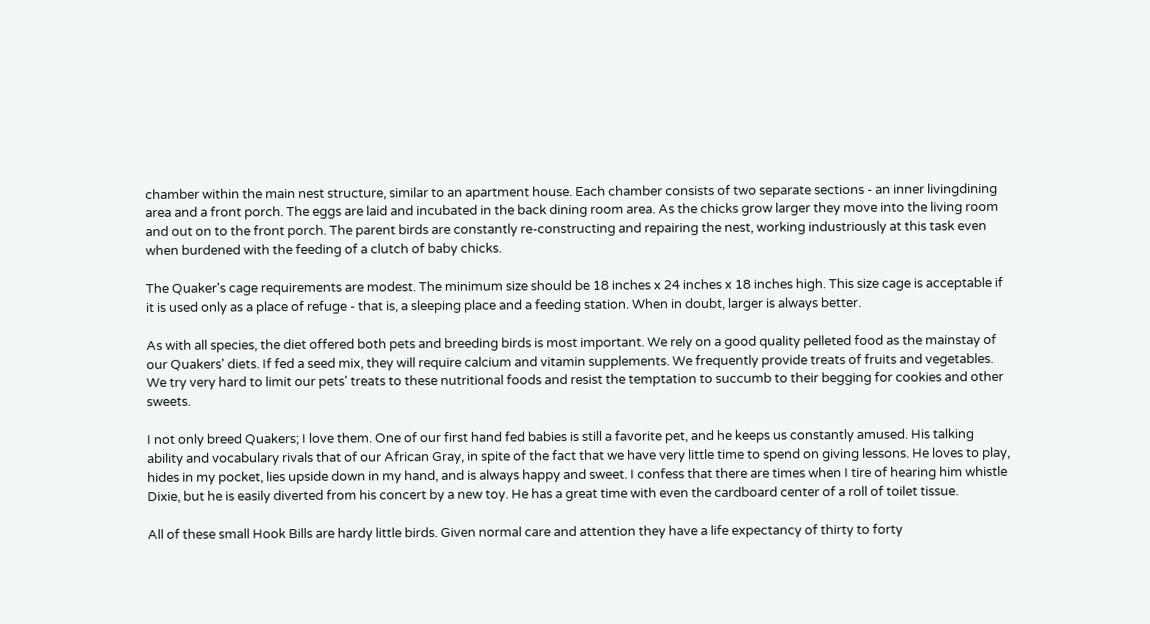chamber within the main nest structure, similar to an apartment house. Each chamber consists of two separate sections - an inner livingdining area and a front porch. The eggs are laid and incubated in the back dining room area. As the chicks grow larger they move into the living room and out on to the front porch. The parent birds are constantly re-constructing and repairing the nest, working industriously at this task even when burdened with the feeding of a clutch of baby chicks.

The Quaker's cage requirements are modest. The minimum size should be 18 inches x 24 inches x 18 inches high. This size cage is acceptable if it is used only as a place of refuge - that is, a sleeping place and a feeding station. When in doubt, larger is always better.

As with all species, the diet offered both pets and breeding birds is most important. We rely on a good quality pelleted food as the mainstay of our Quakers' diets. If fed a seed mix, they will require calcium and vitamin supplements. We frequently provide treats of fruits and vegetables. We try very hard to limit our pets' treats to these nutritional foods and resist the temptation to succumb to their begging for cookies and other sweets.

I not only breed Quakers; I love them. One of our first hand fed babies is still a favorite pet, and he keeps us constantly amused. His talking ability and vocabulary rivals that of our African Gray, in spite of the fact that we have very little time to spend on giving lessons. He loves to play, hides in my pocket, lies upside down in my hand, and is always happy and sweet. I confess that there are times when I tire of hearing him whistle Dixie, but he is easily diverted from his concert by a new toy. He has a great time with even the cardboard center of a roll of toilet tissue.

All of these small Hook Bills are hardy little birds. Given normal care and attention they have a life expectancy of thirty to forty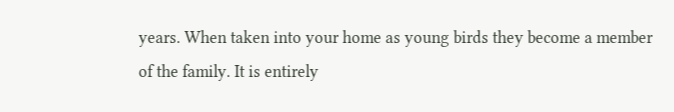years. When taken into your home as young birds they become a member of the family. It is entirely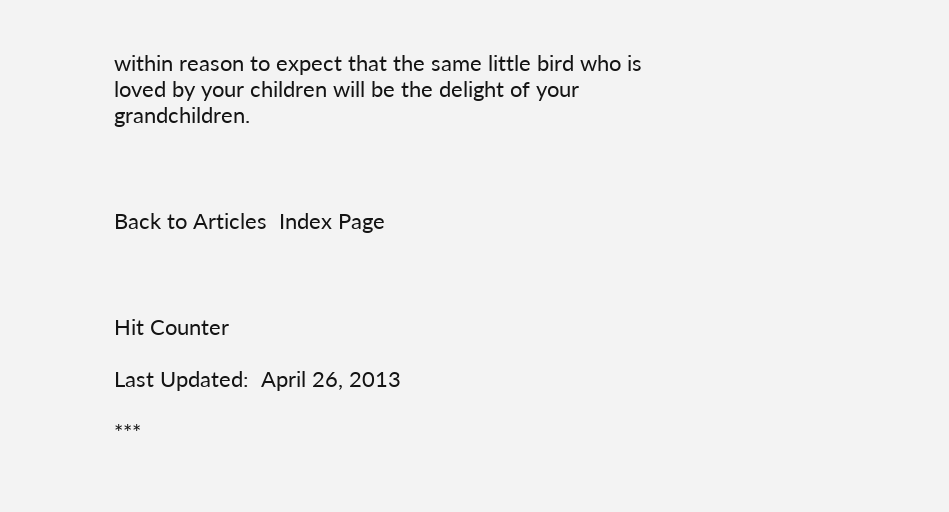within reason to expect that the same little bird who is loved by your children will be the delight of your grandchildren.



Back to Articles  Index Page



Hit Counter

Last Updated:  April 26, 2013

***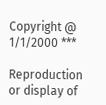Copyright @ 1/1/2000 ***

Reproduction or display of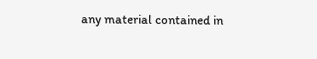any material contained in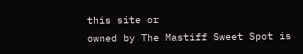this site or
owned by The Mastiff Sweet Spot is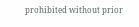prohibited without prior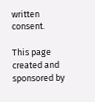written consent.

This page created and sponsored by